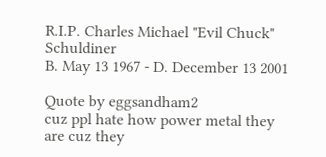R.I.P. Charles Michael "Evil Chuck" Schuldiner
B. May 13 1967 - D. December 13 2001

Quote by eggsandham2
cuz ppl hate how power metal they are cuz they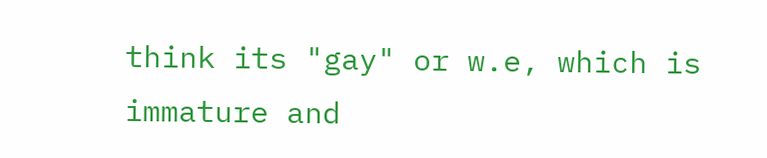think its "gay" or w.e, which is immature and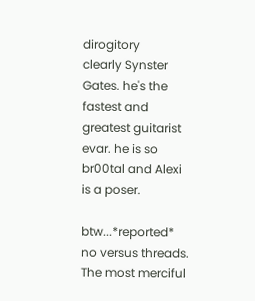dirogitory
clearly Synster Gates. he's the fastest and greatest guitarist evar. he is so br00tal and Alexi is a poser.

btw...*reported* no versus threads.
The most merciful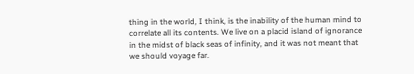thing in the world, I think, is the inability of the human mind to correlate all its contents. We live on a placid island of ignorance in the midst of black seas of infinity, and it was not meant that we should voyage far.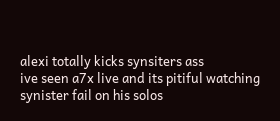alexi totally kicks synsiters ass
ive seen a7x live and its pitiful watching synister fail on his solos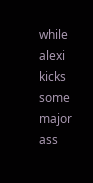while alexi kicks some major ass